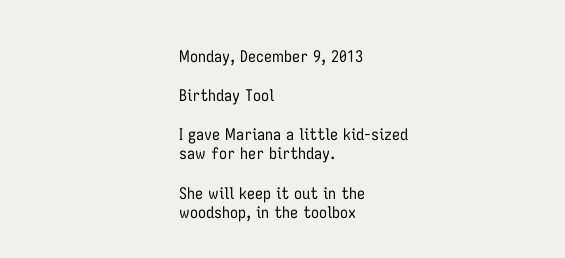Monday, December 9, 2013

Birthday Tool

I gave Mariana a little kid-sized saw for her birthday.

She will keep it out in the woodshop, in the toolbox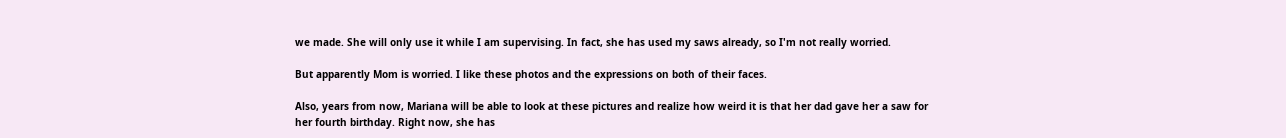we made. She will only use it while I am supervising. In fact, she has used my saws already, so I'm not really worried.

But apparently Mom is worried. I like these photos and the expressions on both of their faces.

Also, years from now, Mariana will be able to look at these pictures and realize how weird it is that her dad gave her a saw for her fourth birthday. Right now, she has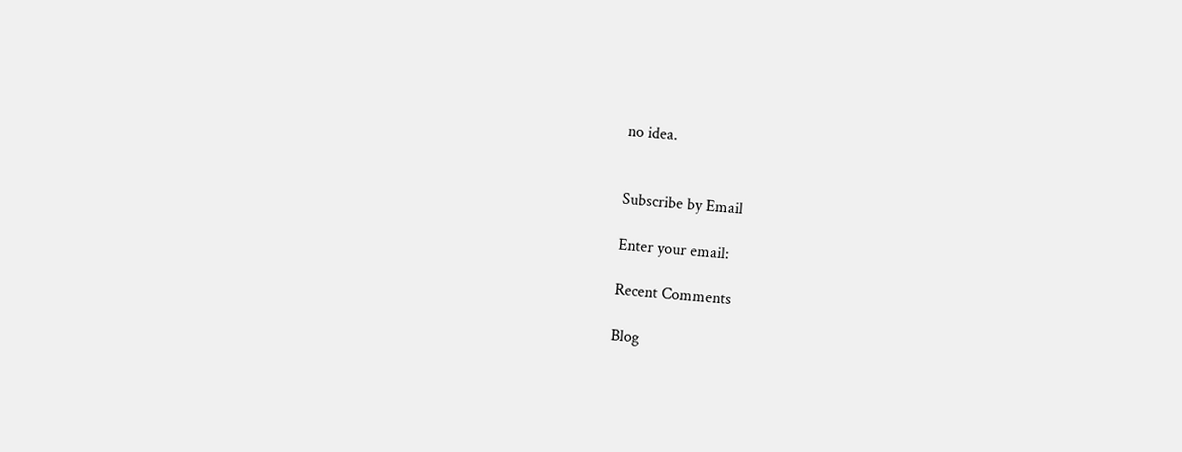no idea.


Subscribe by Email

Enter your email:

Recent Comments

Blog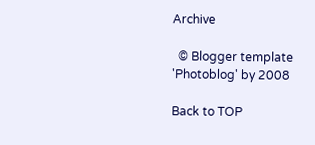Archive

  © Blogger template 'Photoblog' by 2008

Back to TOP